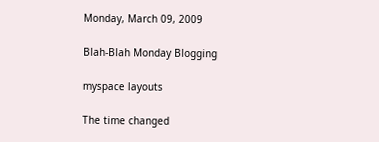Monday, March 09, 2009

Blah-Blah Monday Blogging

myspace layouts

The time changed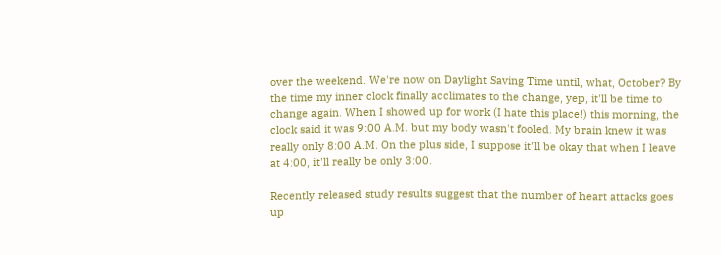over the weekend. We're now on Daylight Saving Time until, what, October? By the time my inner clock finally acclimates to the change, yep, it'll be time to change again. When I showed up for work (I hate this place!) this morning, the clock said it was 9:00 A.M. but my body wasn't fooled. My brain knew it was really only 8:00 A.M. On the plus side, I suppose it'll be okay that when I leave at 4:00, it'll really be only 3:00.

Recently released study results suggest that the number of heart attacks goes up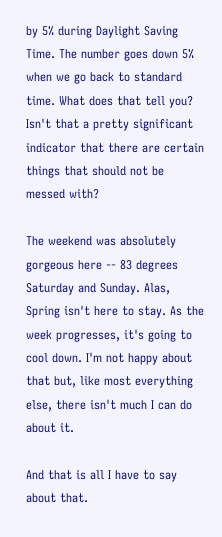by 5% during Daylight Saving Time. The number goes down 5% when we go back to standard time. What does that tell you? Isn't that a pretty significant indicator that there are certain things that should not be messed with?

The weekend was absolutely gorgeous here -- 83 degrees Saturday and Sunday. Alas, Spring isn't here to stay. As the week progresses, it's going to cool down. I'm not happy about that but, like most everything else, there isn't much I can do about it.

And that is all I have to say about that.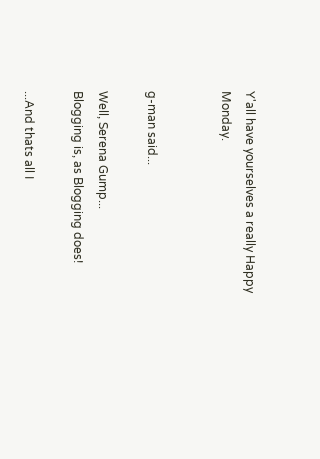Y'all have yourselves a really Happy Monday.


g-man said...

Well, Serena Gump...
Blogging is, as Blogging does!

...And thats all I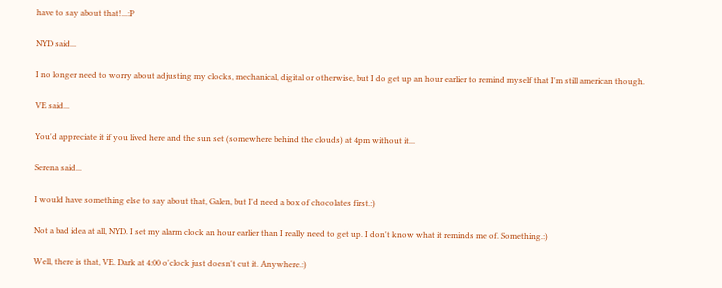have to say about that!...:P

NYD said...

I no longer need to worry about adjusting my clocks, mechanical, digital or otherwise, but I do get up an hour earlier to remind myself that I'm still american though.

VE said...

You'd appreciate it if you lived here and the sun set (somewhere behind the clouds) at 4pm without it...

Serena said...

I would have something else to say about that, Galen, but I'd need a box of chocolates first.:)

Not a bad idea at all, NYD. I set my alarm clock an hour earlier than I really need to get up. I don't know what it reminds me of. Something.:)

Well, there is that, VE. Dark at 4:00 o'clock just doesn't cut it. Anywhere.:)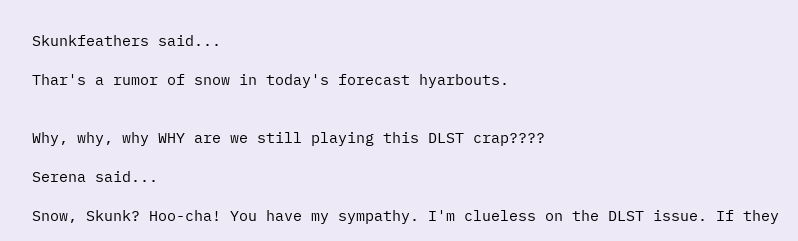Skunkfeathers said...

Thar's a rumor of snow in today's forecast hyarbouts.


Why, why, why WHY are we still playing this DLST crap????

Serena said...

Snow, Skunk? Hoo-cha! You have my sympathy. I'm clueless on the DLST issue. If they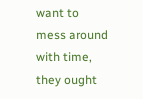want to mess around with time, they ought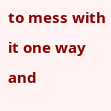to mess with it one way and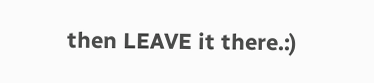then LEAVE it there.:)